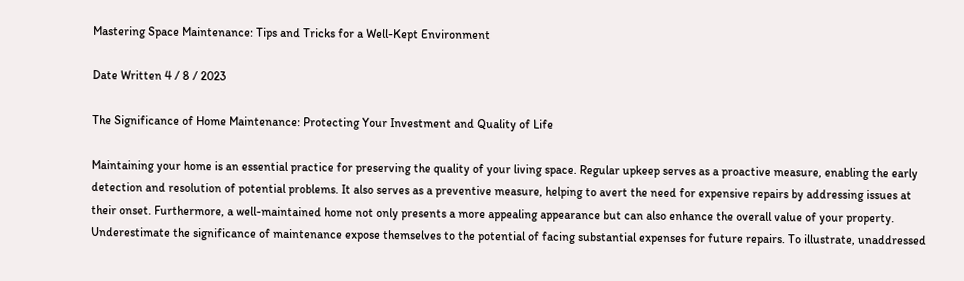Mastering Space Maintenance: Tips and Tricks for a Well-Kept Environment

Date Written 4 / 8 / 2023

The Significance of Home Maintenance: Protecting Your Investment and Quality of Life

Maintaining your home is an essential practice for preserving the quality of your living space. Regular upkeep serves as a proactive measure, enabling the early detection and resolution of potential problems. It also serves as a preventive measure, helping to avert the need for expensive repairs by addressing issues at their onset. Furthermore, a well-maintained home not only presents a more appealing appearance but can also enhance the overall value of your property. Underestimate the significance of maintenance expose themselves to the potential of facing substantial expenses for future repairs. To illustrate, unaddressed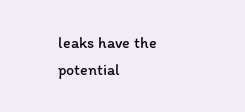leaks have the potential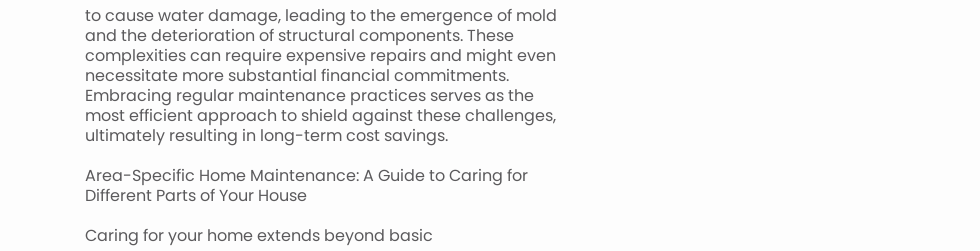to cause water damage, leading to the emergence of mold and the deterioration of structural components. These complexities can require expensive repairs and might even necessitate more substantial financial commitments. Embracing regular maintenance practices serves as the most efficient approach to shield against these challenges, ultimately resulting in long-term cost savings.

Area-Specific Home Maintenance: A Guide to Caring for Different Parts of Your House

Caring for your home extends beyond basic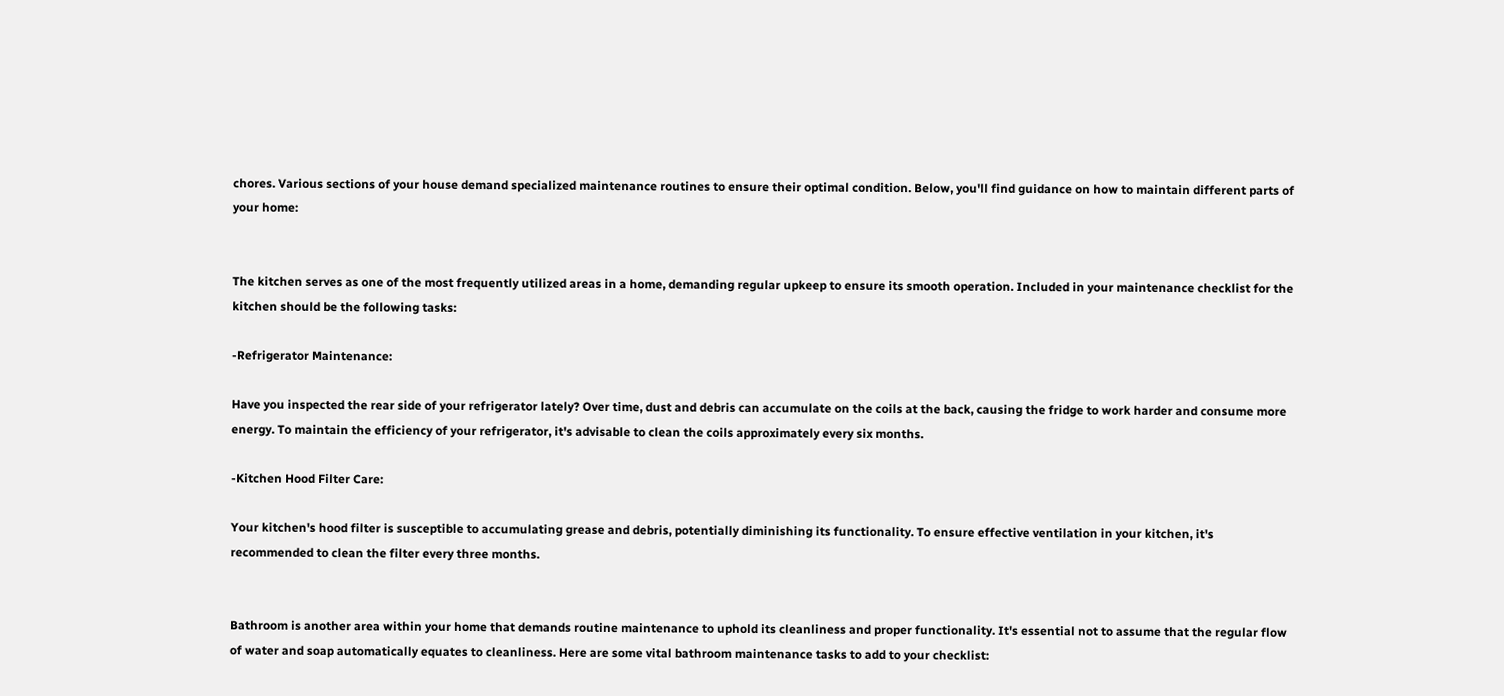chores. Various sections of your house demand specialized maintenance routines to ensure their optimal condition. Below, you'll find guidance on how to maintain different parts of your home:


The kitchen serves as one of the most frequently utilized areas in a home, demanding regular upkeep to ensure its smooth operation. Included in your maintenance checklist for the kitchen should be the following tasks:

-Refrigerator Maintenance:

Have you inspected the rear side of your refrigerator lately? Over time, dust and debris can accumulate on the coils at the back, causing the fridge to work harder and consume more energy. To maintain the efficiency of your refrigerator, it's advisable to clean the coils approximately every six months.

-Kitchen Hood Filter Care:

Your kitchen's hood filter is susceptible to accumulating grease and debris, potentially diminishing its functionality. To ensure effective ventilation in your kitchen, it's recommended to clean the filter every three months.


Bathroom is another area within your home that demands routine maintenance to uphold its cleanliness and proper functionality. It's essential not to assume that the regular flow of water and soap automatically equates to cleanliness. Here are some vital bathroom maintenance tasks to add to your checklist: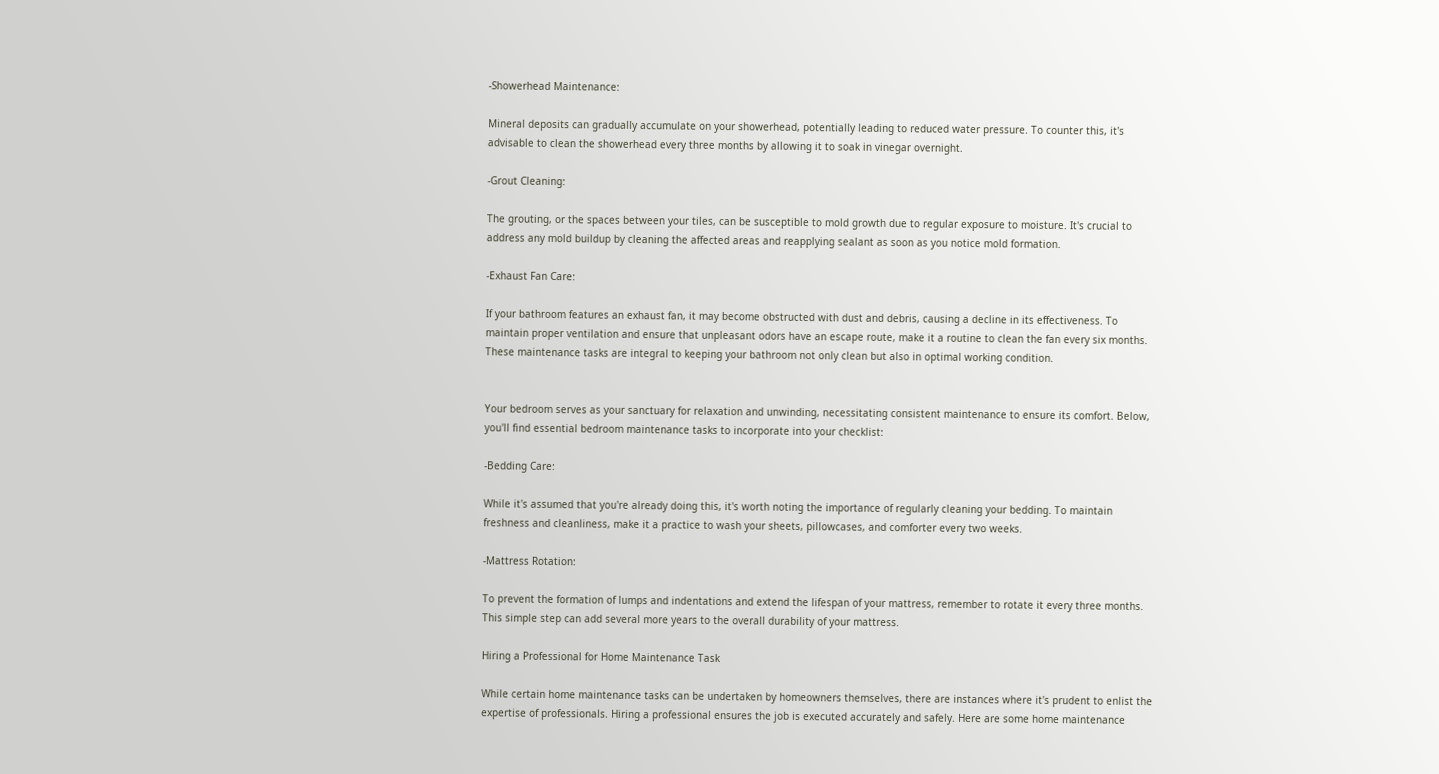-Showerhead Maintenance:

Mineral deposits can gradually accumulate on your showerhead, potentially leading to reduced water pressure. To counter this, it's advisable to clean the showerhead every three months by allowing it to soak in vinegar overnight.

-Grout Cleaning:

The grouting, or the spaces between your tiles, can be susceptible to mold growth due to regular exposure to moisture. It's crucial to address any mold buildup by cleaning the affected areas and reapplying sealant as soon as you notice mold formation.

-Exhaust Fan Care:

If your bathroom features an exhaust fan, it may become obstructed with dust and debris, causing a decline in its effectiveness. To maintain proper ventilation and ensure that unpleasant odors have an escape route, make it a routine to clean the fan every six months. These maintenance tasks are integral to keeping your bathroom not only clean but also in optimal working condition.


Your bedroom serves as your sanctuary for relaxation and unwinding, necessitating consistent maintenance to ensure its comfort. Below, you'll find essential bedroom maintenance tasks to incorporate into your checklist:

-Bedding Care:

While it's assumed that you're already doing this, it's worth noting the importance of regularly cleaning your bedding. To maintain freshness and cleanliness, make it a practice to wash your sheets, pillowcases, and comforter every two weeks.

-Mattress Rotation:

To prevent the formation of lumps and indentations and extend the lifespan of your mattress, remember to rotate it every three months. This simple step can add several more years to the overall durability of your mattress.

Hiring a Professional for Home Maintenance Task

While certain home maintenance tasks can be undertaken by homeowners themselves, there are instances where it's prudent to enlist the expertise of professionals. Hiring a professional ensures the job is executed accurately and safely. Here are some home maintenance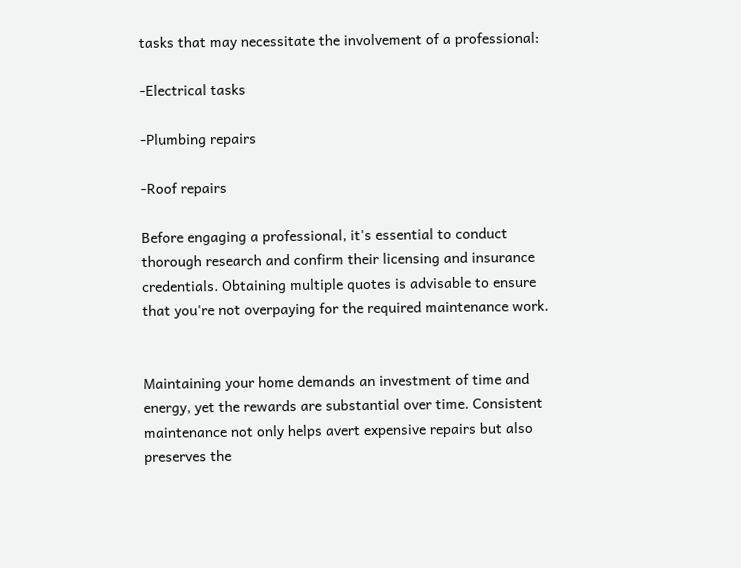tasks that may necessitate the involvement of a professional:

-Electrical tasks

-Plumbing repairs

-Roof repairs

Before engaging a professional, it's essential to conduct thorough research and confirm their licensing and insurance credentials. Obtaining multiple quotes is advisable to ensure that you're not overpaying for the required maintenance work.


Maintaining your home demands an investment of time and energy, yet the rewards are substantial over time. Consistent maintenance not only helps avert expensive repairs but also preserves the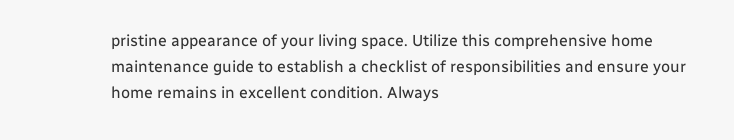pristine appearance of your living space. Utilize this comprehensive home maintenance guide to establish a checklist of responsibilities and ensure your home remains in excellent condition. Always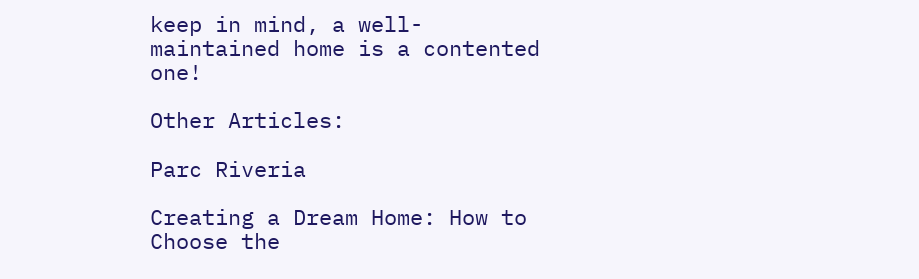keep in mind, a well-maintained home is a contented one!

Other Articles:

Parc Riveria

Creating a Dream Home: How to Choose the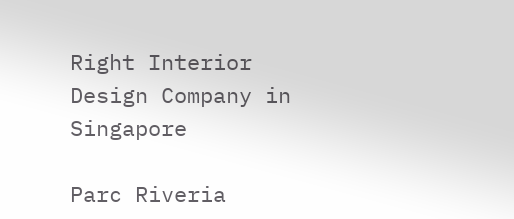Right Interior Design Company in Singapore

Parc Riveria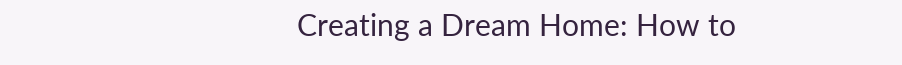Creating a Dream Home: How to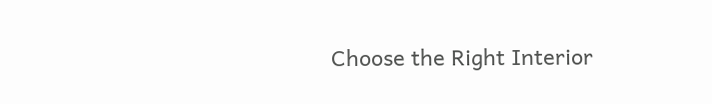Choose the Right Interior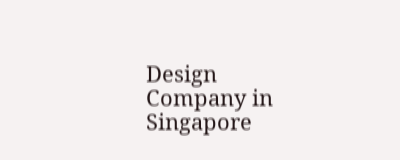Design Company in Singapore